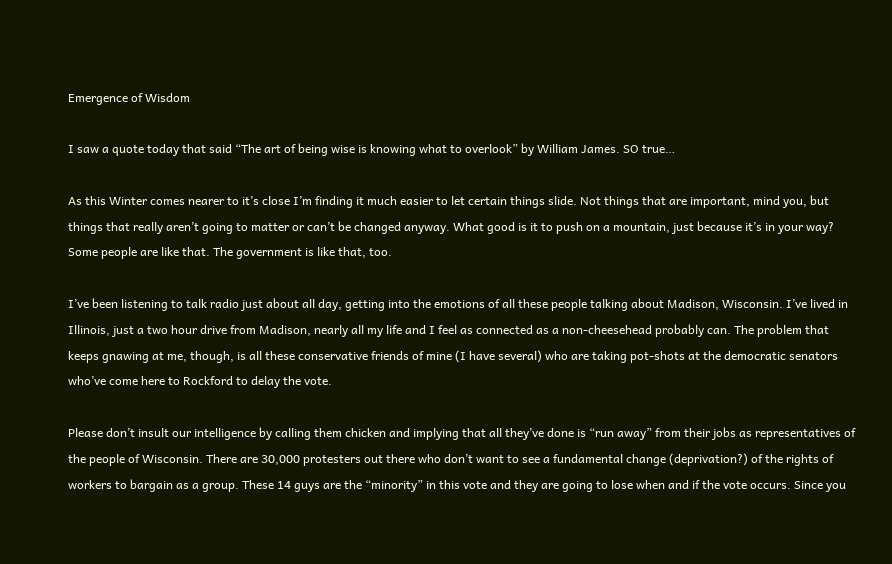Emergence of Wisdom

I saw a quote today that said “The art of being wise is knowing what to overlook” by William James. SO true…

As this Winter comes nearer to it’s close I’m finding it much easier to let certain things slide. Not things that are important, mind you, but things that really aren’t going to matter or can’t be changed anyway. What good is it to push on a mountain, just because it’s in your way? Some people are like that. The government is like that, too.

I’ve been listening to talk radio just about all day, getting into the emotions of all these people talking about Madison, Wisconsin. I’ve lived in Illinois, just a two hour drive from Madison, nearly all my life and I feel as connected as a non-cheesehead probably can. The problem that keeps gnawing at me, though, is all these conservative friends of mine (I have several) who are taking pot-shots at the democratic senators who’ve come here to Rockford to delay the vote.

Please don’t insult our intelligence by calling them chicken and implying that all they’ve done is “run away” from their jobs as representatives of the people of Wisconsin. There are 30,000 protesters out there who don’t want to see a fundamental change (deprivation?) of the rights of workers to bargain as a group. These 14 guys are the “minority” in this vote and they are going to lose when and if the vote occurs. Since you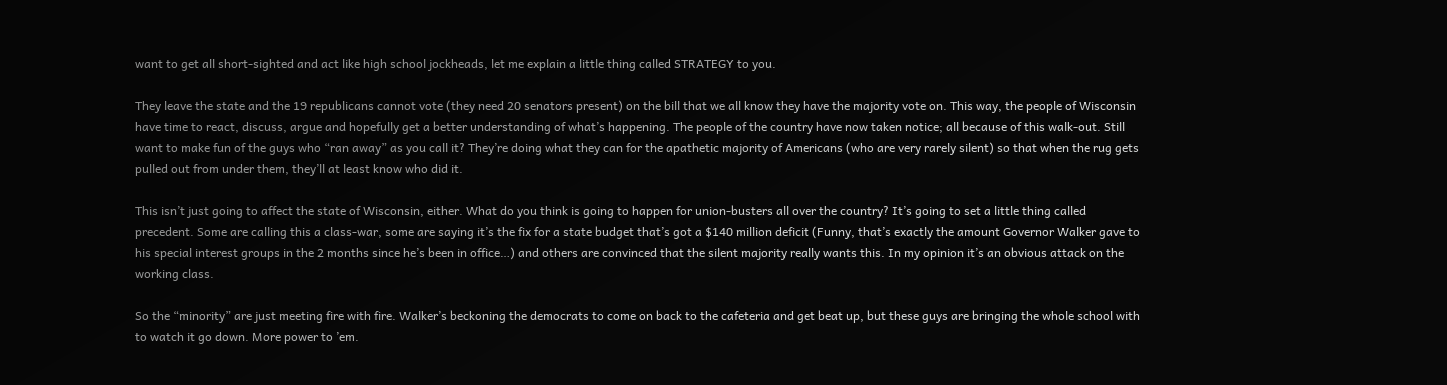want to get all short-sighted and act like high school jockheads, let me explain a little thing called STRATEGY to you.

They leave the state and the 19 republicans cannot vote (they need 20 senators present) on the bill that we all know they have the majority vote on. This way, the people of Wisconsin have time to react, discuss, argue and hopefully get a better understanding of what’s happening. The people of the country have now taken notice; all because of this walk-out. Still want to make fun of the guys who “ran away” as you call it? They’re doing what they can for the apathetic majority of Americans (who are very rarely silent) so that when the rug gets pulled out from under them, they’ll at least know who did it.

This isn’t just going to affect the state of Wisconsin, either. What do you think is going to happen for union-busters all over the country? It’s going to set a little thing called precedent. Some are calling this a class-war, some are saying it’s the fix for a state budget that’s got a $140 million deficit (Funny, that’s exactly the amount Governor Walker gave to his special interest groups in the 2 months since he’s been in office…) and others are convinced that the silent majority really wants this. In my opinion it’s an obvious attack on the working class.

So the “minority” are just meeting fire with fire. Walker’s beckoning the democrats to come on back to the cafeteria and get beat up, but these guys are bringing the whole school with to watch it go down. More power to ’em.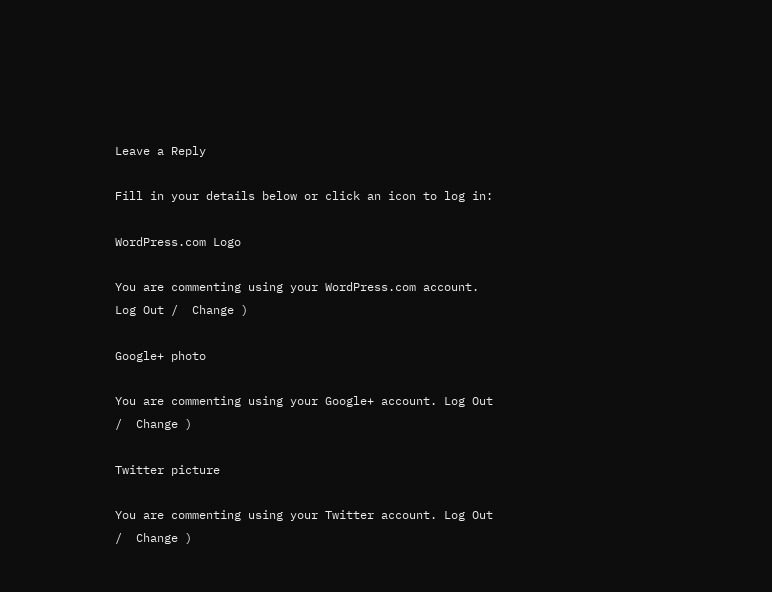Leave a Reply

Fill in your details below or click an icon to log in:

WordPress.com Logo

You are commenting using your WordPress.com account. Log Out /  Change )

Google+ photo

You are commenting using your Google+ account. Log Out /  Change )

Twitter picture

You are commenting using your Twitter account. Log Out /  Change )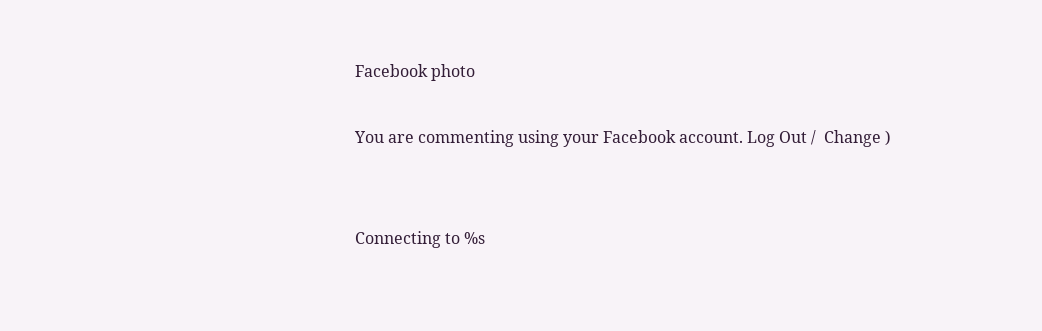Facebook photo

You are commenting using your Facebook account. Log Out /  Change )


Connecting to %s